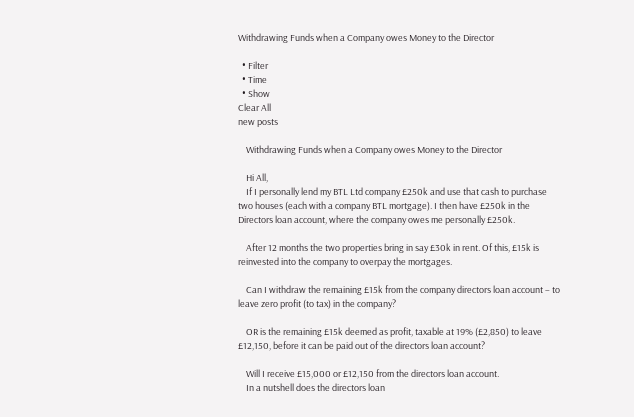Withdrawing Funds when a Company owes Money to the Director

  • Filter
  • Time
  • Show
Clear All
new posts

    Withdrawing Funds when a Company owes Money to the Director

    Hi All,
    If I personally lend my BTL Ltd company £250k and use that cash to purchase two houses (each with a company BTL mortgage). I then have £250k in the Directors loan account, where the company owes me personally £250k.

    After 12 months the two properties bring in say £30k in rent. Of this, £15k is reinvested into the company to overpay the mortgages.

    Can I withdraw the remaining £15k from the company directors loan account – to leave zero profit (to tax) in the company?

    OR is the remaining £15k deemed as profit, taxable at 19% (£2,850) to leave £12,150, before it can be paid out of the directors loan account?

    Will I receive £15,000 or £12,150 from the directors loan account.
    In a nutshell does the directors loan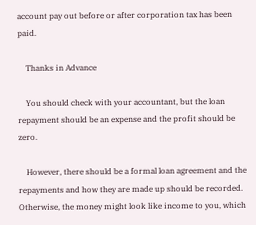account pay out before or after corporation tax has been paid.

    Thanks in Advance

    You should check with your accountant, but the loan repayment should be an expense and the profit should be zero.

    However, there should be a formal loan agreement and the repayments and how they are made up should be recorded. Otherwise, the money might look like income to you, which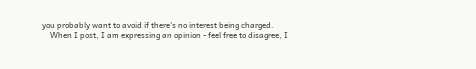you probably want to avoid if there's no interest being charged.
    When I post, I am expressing an opinion - feel free to disagree, I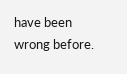have been wrong before.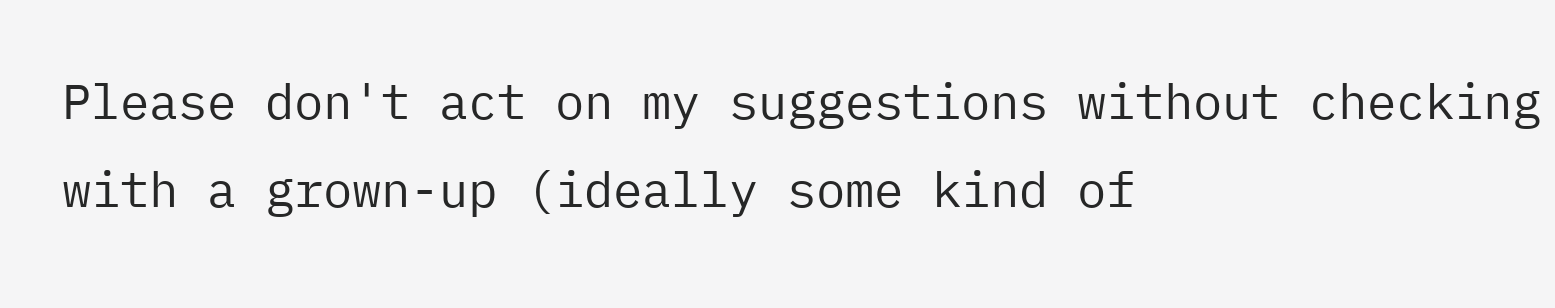Please don't act on my suggestions without checking with a grown-up (ideally some kind of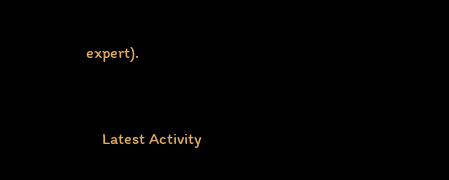expert).


    Latest Activity